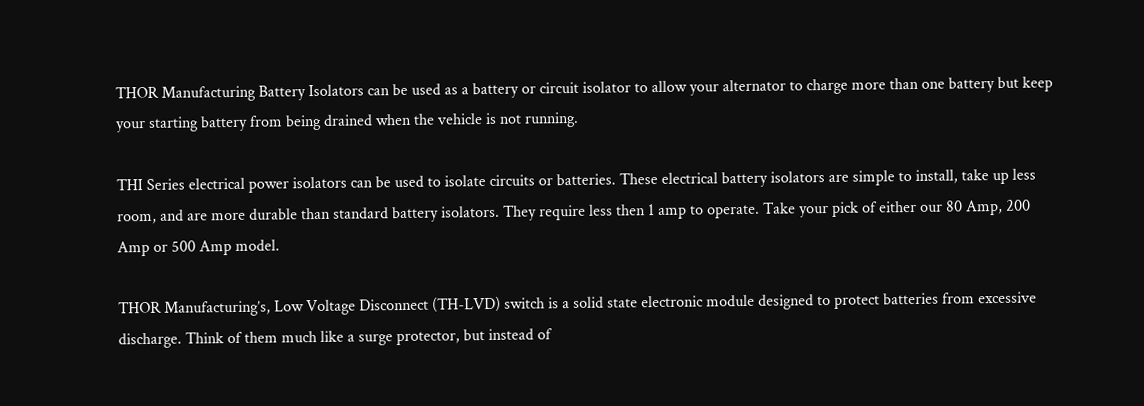THOR Manufacturing Battery Isolators can be used as a battery or circuit isolator to allow your alternator to charge more than one battery but keep your starting battery from being drained when the vehicle is not running.

THI Series electrical power isolators can be used to isolate circuits or batteries. These electrical battery isolators are simple to install, take up less room, and are more durable than standard battery isolators. They require less then 1 amp to operate. Take your pick of either our 80 Amp, 200 Amp or 500 Amp model.

THOR Manufacturing’s, Low Voltage Disconnect (TH-LVD) switch is a solid state electronic module designed to protect batteries from excessive discharge. Think of them much like a surge protector, but instead of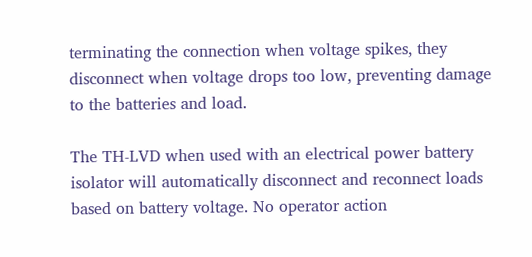terminating the connection when voltage spikes, they disconnect when voltage drops too low, preventing damage to the batteries and load.

The TH-LVD when used with an electrical power battery isolator will automatically disconnect and reconnect loads based on battery voltage. No operator action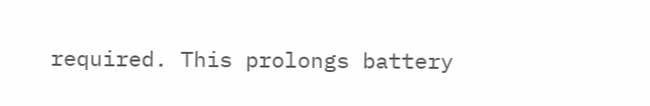required. This prolongs battery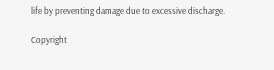life by preventing damage due to excessive discharge.

Copyright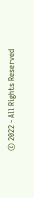© 2022 - All Rights Reserved